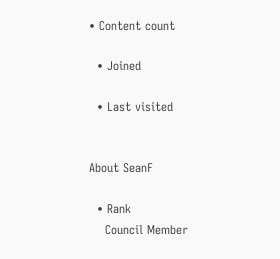• Content count

  • Joined

  • Last visited


About SeanF

  • Rank
    Council Member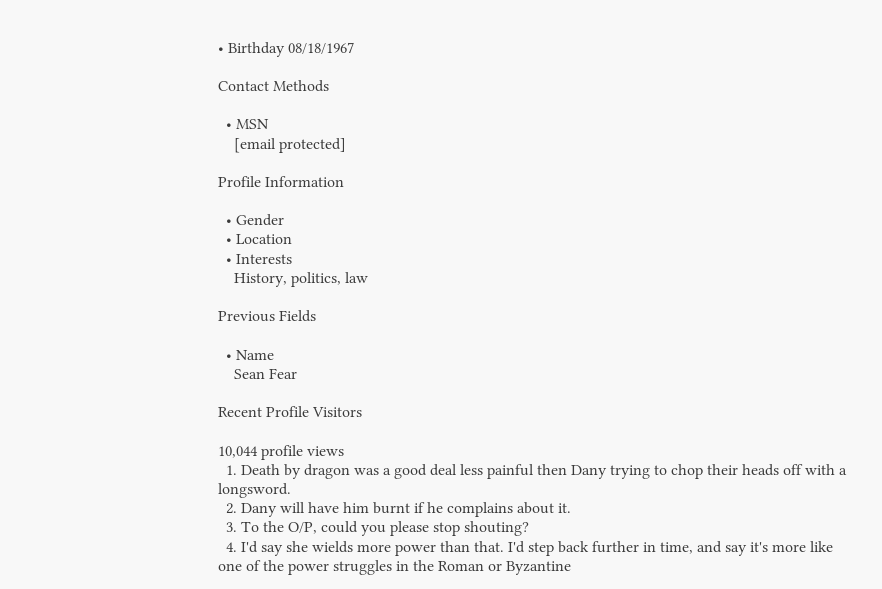• Birthday 08/18/1967

Contact Methods

  • MSN
    [email protected]

Profile Information

  • Gender
  • Location
  • Interests
    History, politics, law

Previous Fields

  • Name
    Sean Fear

Recent Profile Visitors

10,044 profile views
  1. Death by dragon was a good deal less painful then Dany trying to chop their heads off with a longsword.
  2. Dany will have him burnt if he complains about it.
  3. To the O/P, could you please stop shouting?
  4. I'd say she wields more power than that. I'd step back further in time, and say it's more like one of the power struggles in the Roman or Byzantine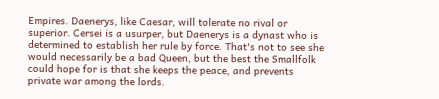Empires. Daenerys, like Caesar, will tolerate no rival or superior. Cersei is a usurper, but Daenerys is a dynast who is determined to establish her rule by force. That's not to see she would necessarily be a bad Queen, but the best the Smallfolk could hope for is that she keeps the peace, and prevents private war among the lords.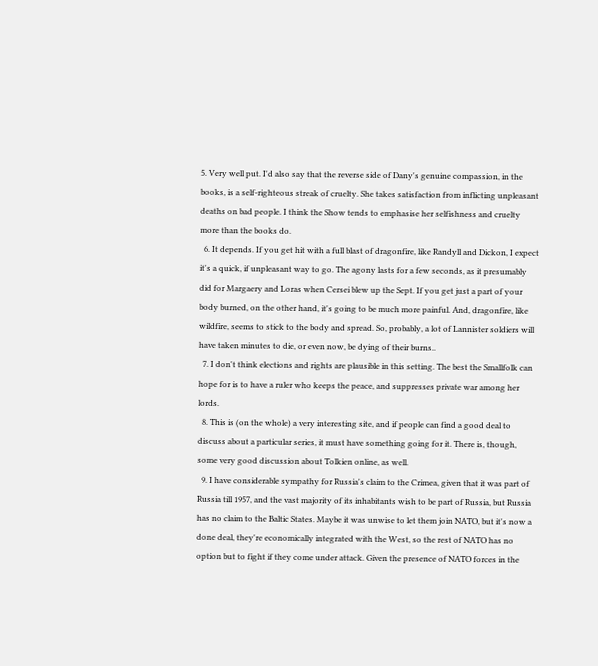5. Very well put. I'd also say that the reverse side of Dany's genuine compassion, in the books, is a self-righteous streak of cruelty. She takes satisfaction from inflicting unpleasant deaths on bad people. I think the Show tends to emphasise her selfishness and cruelty more than the books do.
  6. It depends. If you get hit with a full blast of dragonfire, like Randyll and Dickon, I expect it's a quick, if unpleasant way to go. The agony lasts for a few seconds, as it presumably did for Margaery and Loras when Cersei blew up the Sept. If you get just a part of your body burned, on the other hand, it's going to be much more painful. And, dragonfire, like wildfire, seems to stick to the body and spread. So, probably, a lot of Lannister soldiers will have taken minutes to die, or even now, be dying of their burns..
  7. I don't think elections and rights are plausible in this setting. The best the Smallfolk can hope for is to have a ruler who keeps the peace, and suppresses private war among her lords.
  8. This is (on the whole) a very interesting site, and if people can find a good deal to discuss about a particular series, it must have something going for it. There is, though, some very good discussion about Tolkien online, as well.
  9. I have considerable sympathy for Russia's claim to the Crimea, given that it was part of Russia till 1957, and the vast majority of its inhabitants wish to be part of Russia, but Russia has no claim to the Baltic States. Maybe it was unwise to let them join NATO, but it's now a done deal, they're economically integrated with the West, so the rest of NATO has no option but to fight if they come under attack. Given the presence of NATO forces in the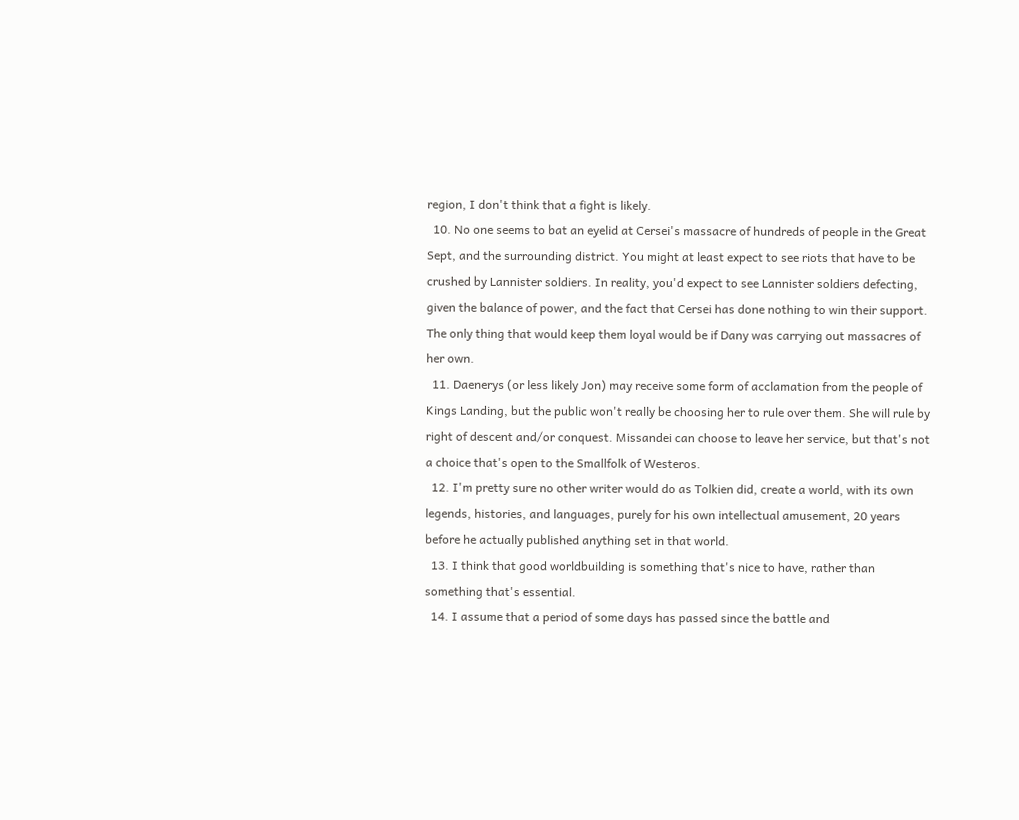region, I don't think that a fight is likely.
  10. No one seems to bat an eyelid at Cersei's massacre of hundreds of people in the Great Sept, and the surrounding district. You might at least expect to see riots that have to be crushed by Lannister soldiers. In reality, you'd expect to see Lannister soldiers defecting, given the balance of power, and the fact that Cersei has done nothing to win their support. The only thing that would keep them loyal would be if Dany was carrying out massacres of her own.
  11. Daenerys (or less likely Jon) may receive some form of acclamation from the people of Kings Landing, but the public won't really be choosing her to rule over them. She will rule by right of descent and/or conquest. Missandei can choose to leave her service, but that's not a choice that's open to the Smallfolk of Westeros.
  12. I'm pretty sure no other writer would do as Tolkien did, create a world, with its own legends, histories, and languages, purely for his own intellectual amusement, 20 years before he actually published anything set in that world.
  13. I think that good worldbuilding is something that's nice to have, rather than something that's essential.
  14. I assume that a period of some days has passed since the battle and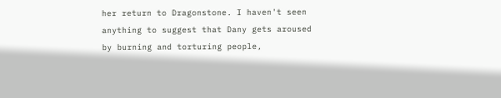her return to Dragonstone. I haven't seen anything to suggest that Dany gets aroused by burning and torturing people,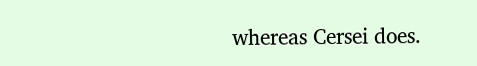whereas Cersei does.